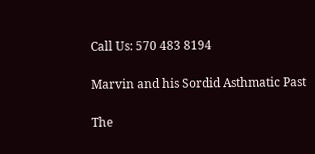Call Us: 570 483 8194

Marvin and his Sordid Asthmatic Past

The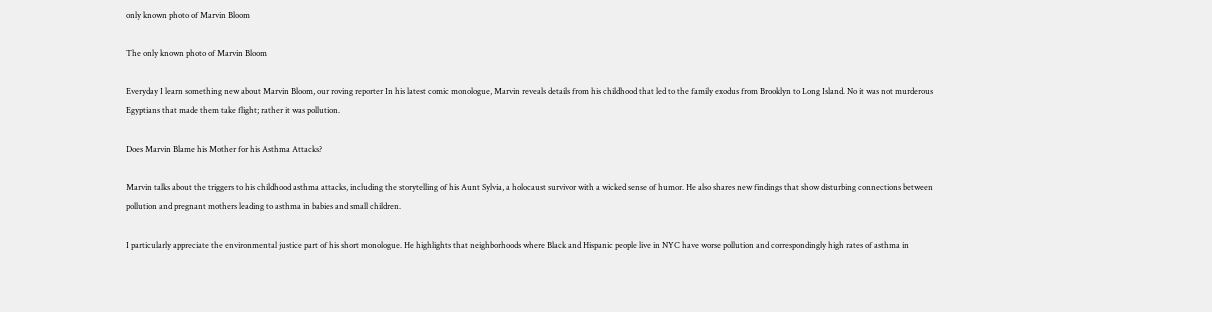only known photo of Marvin Bloom

The only known photo of Marvin Bloom

Everyday I learn something new about Marvin Bloom, our roving reporter In his latest comic monologue, Marvin reveals details from his childhood that led to the family exodus from Brooklyn to Long Island. No it was not murderous Egyptians that made them take flight; rather it was pollution.

Does Marvin Blame his Mother for his Asthma Attacks?

Marvin talks about the triggers to his childhood asthma attacks, including the storytelling of his Aunt Sylvia, a holocaust survivor with a wicked sense of humor. He also shares new findings that show disturbing connections between pollution and pregnant mothers leading to asthma in babies and small children.

I particularly appreciate the environmental justice part of his short monologue. He highlights that neighborhoods where Black and Hispanic people live in NYC have worse pollution and correspondingly high rates of asthma in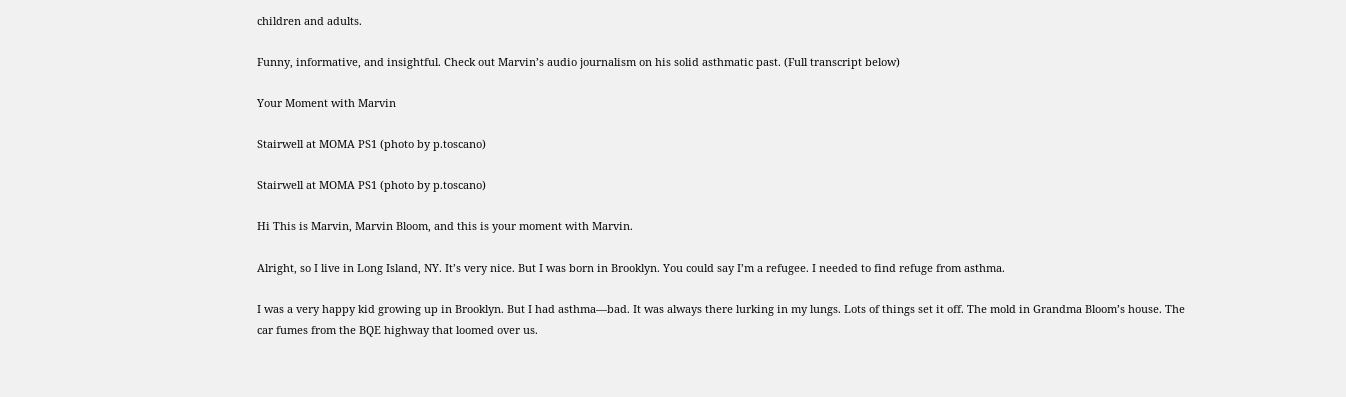children and adults.

Funny, informative, and insightful. Check out Marvin’s audio journalism on his solid asthmatic past. (Full transcript below)

Your Moment with Marvin

Stairwell at MOMA PS1 (photo by p.toscano)

Stairwell at MOMA PS1 (photo by p.toscano)

Hi This is Marvin, Marvin Bloom, and this is your moment with Marvin.

Alright, so I live in Long Island, NY. It’s very nice. But I was born in Brooklyn. You could say I’m a refugee. I needed to find refuge from asthma.

I was a very happy kid growing up in Brooklyn. But I had asthma—bad. It was always there lurking in my lungs. Lots of things set it off. The mold in Grandma Bloom’s house. The car fumes from the BQE highway that loomed over us.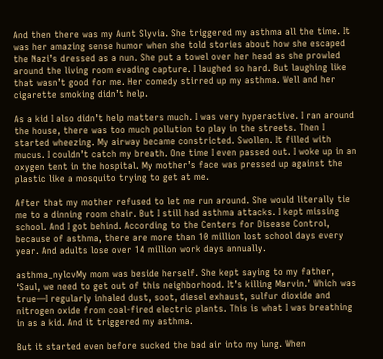And then there was my Aunt Slyvia. She triggered my asthma all the time. It was her amazing sense humor when she told stories about how she escaped the Nazi’s dressed as a nun. She put a towel over her head as she prowled around the living room evading capture. I laughed so hard. But laughing like that wasn’t good for me. Her comedy stirred up my asthma. Well and her cigarette smoking didn’t help.

As a kid I also didn’t help matters much. I was very hyperactive. I ran around the house, there was too much pollution to play in the streets. Then I started wheezing. My airway became constricted. Swollen. It filled with mucus. I couldn’t catch my breath. One time I even passed out. I woke up in an oxygen tent in the hospital. My mother’s face was pressed up against the plastic like a mosquito trying to get at me.

After that my mother refused to let me run around. She would literally tie me to a dinning room chair. But I still had asthma attacks. I kept missing school. And I got behind. According to the Centers for Disease Control, because of asthma, there are more than 10 million lost school days every year. And adults lose over 14 million work days annually.

asthma_nylcvMy mom was beside herself. She kept saying to my father, ‘Saul, we need to get out of this neighborhood. It’s killing Marvin.’ Which was true—I regularly inhaled dust, soot, diesel exhaust, sulfur dioxide and nitrogen oxide from coal-fired electric plants. This is what I was breathing in as a kid. And it triggered my asthma.

But it started even before sucked the bad air into my lung. When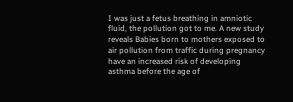I was just a fetus breathing in amniotic fluid, the pollution got to me. A new study reveals Babies born to mothers exposed to air pollution from traffic during pregnancy have an increased risk of developing asthma before the age of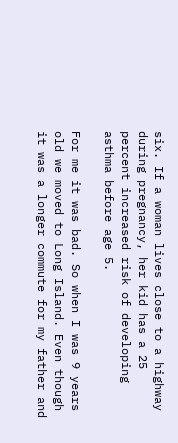six. If a woman lives close to a highway during pregnancy, her kid has a 25 percent increased risk of developing asthma before age 5.

For me it was bad. So when I was 9 years old we moved to Long Island. Even though it was a longer commute for my father and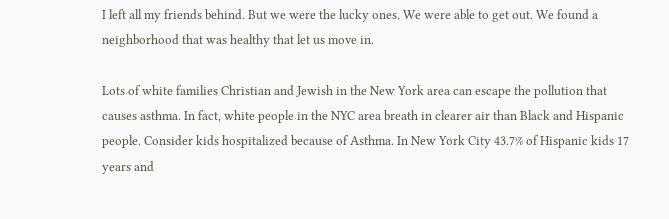I left all my friends behind. But we were the lucky ones. We were able to get out. We found a neighborhood that was healthy that let us move in.

Lots of white families Christian and Jewish in the New York area can escape the pollution that causes asthma. In fact, white people in the NYC area breath in clearer air than Black and Hispanic people. Consider kids hospitalized because of Asthma. In New York City 43.7% of Hispanic kids 17 years and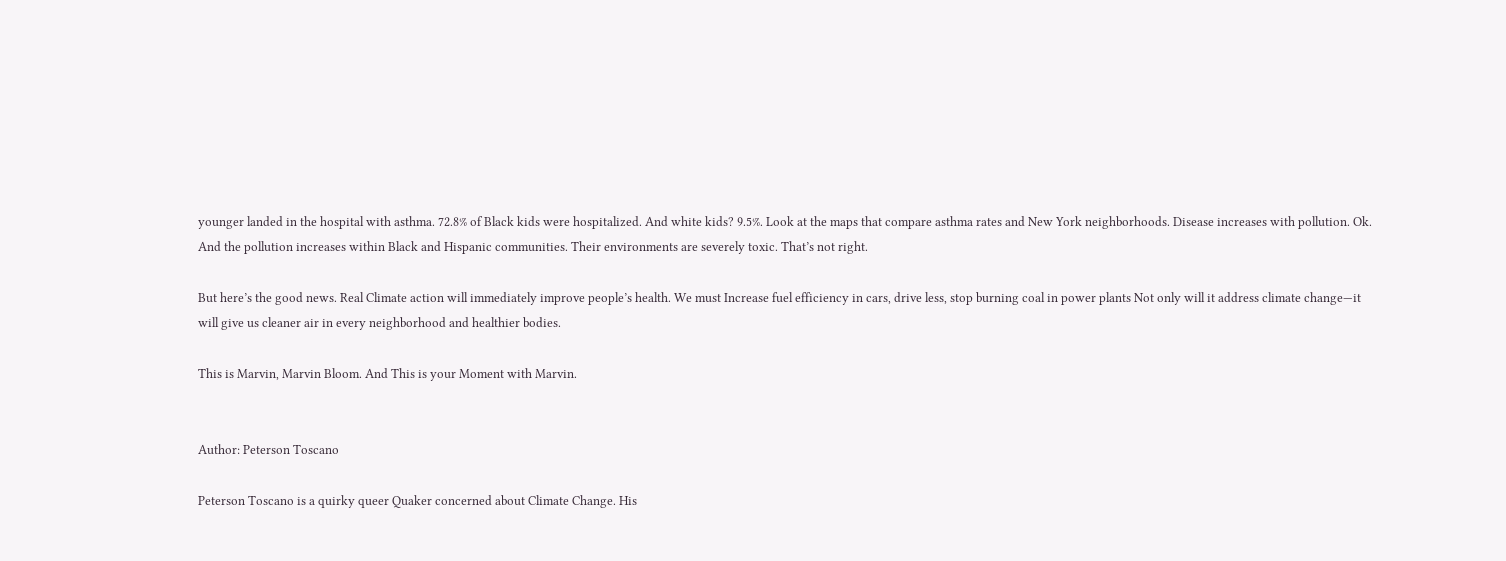younger landed in the hospital with asthma. 72.8% of Black kids were hospitalized. And white kids? 9.5%. Look at the maps that compare asthma rates and New York neighborhoods. Disease increases with pollution. Ok.  And the pollution increases within Black and Hispanic communities. Their environments are severely toxic. That’s not right.

But here’s the good news. Real Climate action will immediately improve people’s health. We must Increase fuel efficiency in cars, drive less, stop burning coal in power plants Not only will it address climate change—it will give us cleaner air in every neighborhood and healthier bodies.

This is Marvin, Marvin Bloom. And This is your Moment with Marvin.


Author: Peterson Toscano

Peterson Toscano is a quirky queer Quaker concerned about Climate Change. His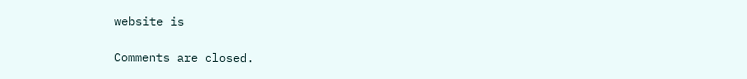website is

Comments are closed.